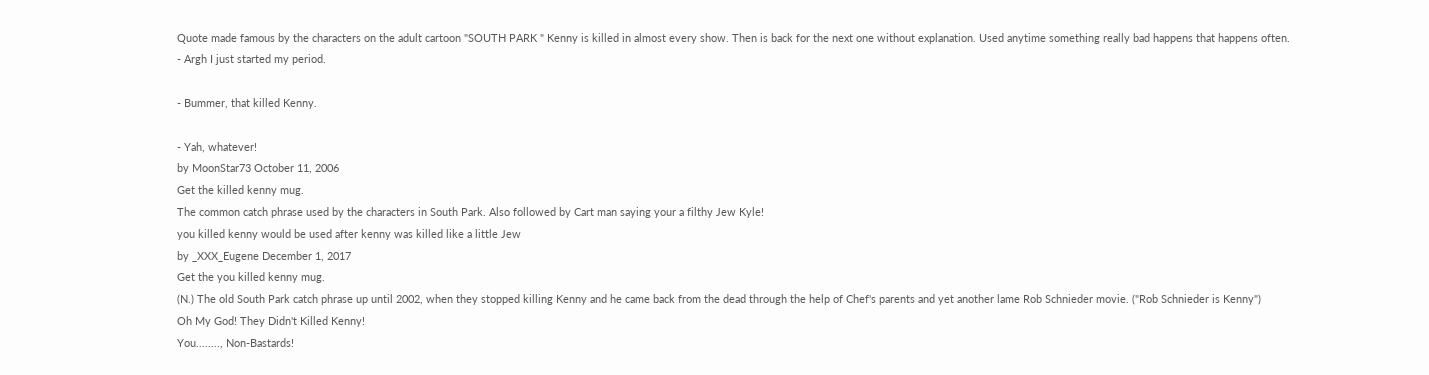Quote made famous by the characters on the adult cartoon "SOUTH PARK " Kenny is killed in almost every show. Then is back for the next one without explanation. Used anytime something really bad happens that happens often.
- Argh I just started my period.

- Bummer, that killed Kenny.

- Yah, whatever!
by MoonStar73 October 11, 2006
Get the killed kenny mug.
The common catch phrase used by the characters in South Park. Also followed by Cart man saying your a filthy Jew Kyle!
you killed kenny would be used after kenny was killed like a little Jew
by _XXX_Eugene December 1, 2017
Get the you killed kenny mug.
(N.) The old South Park catch phrase up until 2002, when they stopped killing Kenny and he came back from the dead through the help of Chef's parents and yet another lame Rob Schnieder movie. ("Rob Schnieder is Kenny")
Oh My God! They Didn't Killed Kenny!
You........, Non-Bastards!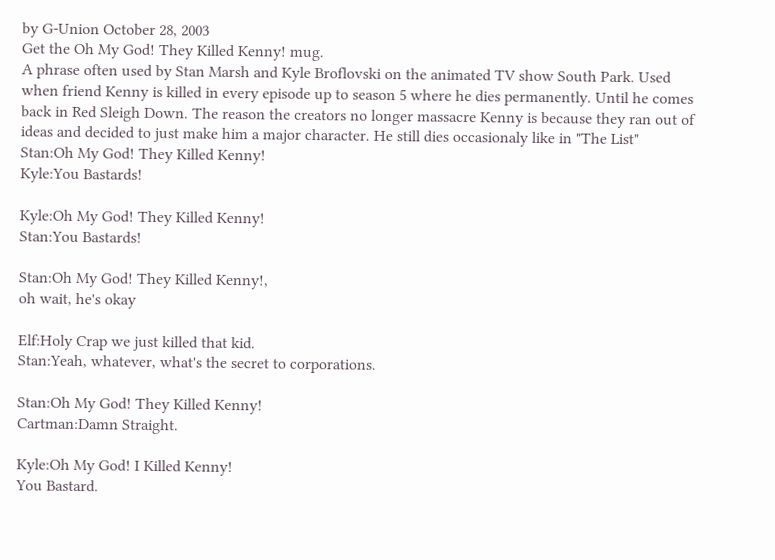by G-Union October 28, 2003
Get the Oh My God! They Killed Kenny! mug.
A phrase often used by Stan Marsh and Kyle Broflovski on the animated TV show South Park. Used when friend Kenny is killed in every episode up to season 5 where he dies permanently. Until he comes back in Red Sleigh Down. The reason the creators no longer massacre Kenny is because they ran out of ideas and decided to just make him a major character. He still dies occasionaly like in "The List"
Stan:Oh My God! They Killed Kenny!
Kyle:You Bastards!

Kyle:Oh My God! They Killed Kenny!
Stan:You Bastards!

Stan:Oh My God! They Killed Kenny!,
oh wait, he's okay

Elf:Holy Crap we just killed that kid.
Stan:Yeah, whatever, what's the secret to corporations.

Stan:Oh My God! They Killed Kenny!
Cartman:Damn Straight.

Kyle:Oh My God! I Killed Kenny!
You Bastard.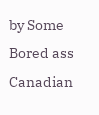by Some Bored ass Canadian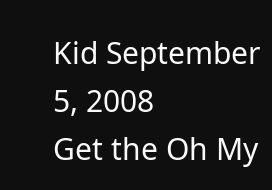Kid September 5, 2008
Get the Oh My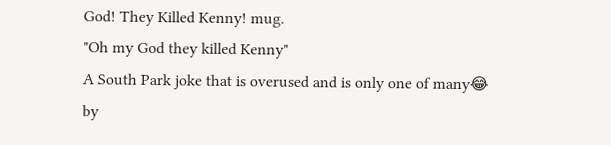God! They Killed Kenny! mug.
"Oh my God they killed Kenny"
A South Park joke that is overused and is only one of many😂
by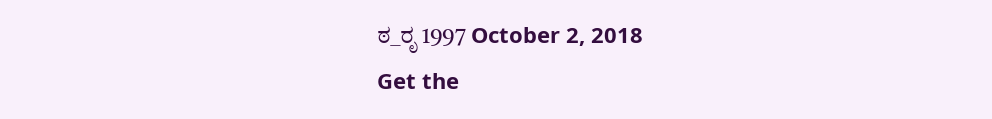ಠ_ರೃ 1997 October 2, 2018
Get the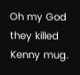Oh my God they killed Kenny mug.